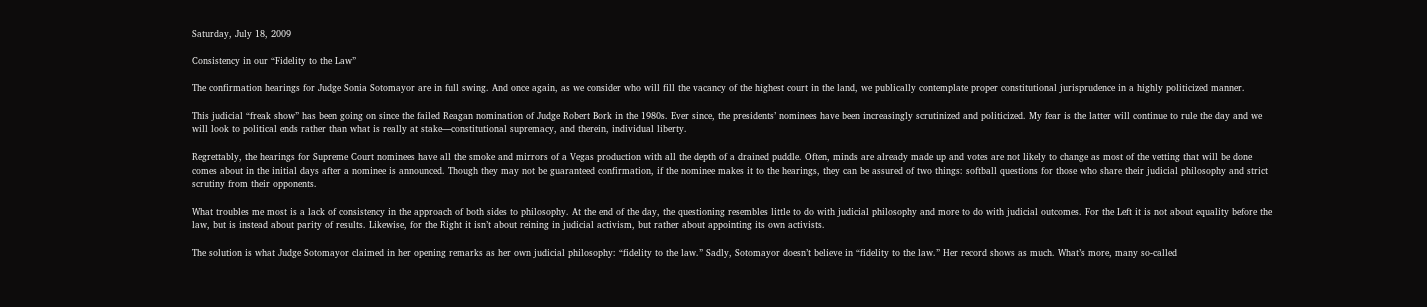Saturday, July 18, 2009

Consistency in our “Fidelity to the Law”

The confirmation hearings for Judge Sonia Sotomayor are in full swing. And once again, as we consider who will fill the vacancy of the highest court in the land, we publically contemplate proper constitutional jurisprudence in a highly politicized manner.

This judicial “freak show” has been going on since the failed Reagan nomination of Judge Robert Bork in the 1980s. Ever since, the presidents’ nominees have been increasingly scrutinized and politicized. My fear is the latter will continue to rule the day and we will look to political ends rather than what is really at stake—constitutional supremacy, and therein, individual liberty.

Regrettably, the hearings for Supreme Court nominees have all the smoke and mirrors of a Vegas production with all the depth of a drained puddle. Often, minds are already made up and votes are not likely to change as most of the vetting that will be done comes about in the initial days after a nominee is announced. Though they may not be guaranteed confirmation, if the nominee makes it to the hearings, they can be assured of two things: softball questions for those who share their judicial philosophy and strict scrutiny from their opponents.

What troubles me most is a lack of consistency in the approach of both sides to philosophy. At the end of the day, the questioning resembles little to do with judicial philosophy and more to do with judicial outcomes. For the Left it is not about equality before the law, but is instead about parity of results. Likewise, for the Right it isn’t about reining in judicial activism, but rather about appointing its own activists.

The solution is what Judge Sotomayor claimed in her opening remarks as her own judicial philosophy: “fidelity to the law.” Sadly, Sotomayor doesn’t believe in “fidelity to the law.” Her record shows as much. What’s more, many so-called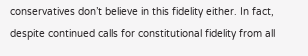conservatives don’t believe in this fidelity either. In fact, despite continued calls for constitutional fidelity from all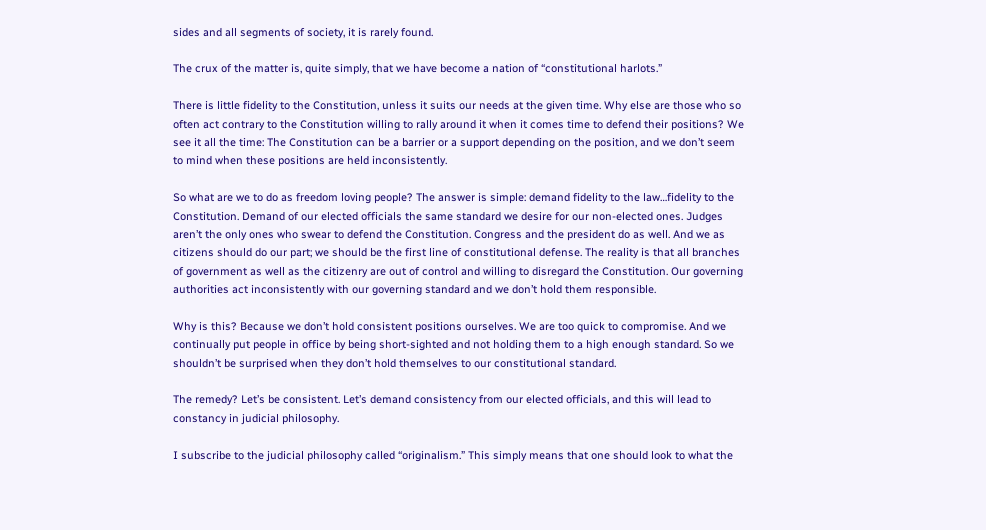sides and all segments of society, it is rarely found.

The crux of the matter is, quite simply, that we have become a nation of “constitutional harlots.”

There is little fidelity to the Constitution, unless it suits our needs at the given time. Why else are those who so often act contrary to the Constitution willing to rally around it when it comes time to defend their positions? We see it all the time: The Constitution can be a barrier or a support depending on the position, and we don’t seem to mind when these positions are held inconsistently.

So what are we to do as freedom loving people? The answer is simple: demand fidelity to the law…fidelity to the Constitution. Demand of our elected officials the same standard we desire for our non-elected ones. Judges aren’t the only ones who swear to defend the Constitution. Congress and the president do as well. And we as citizens should do our part; we should be the first line of constitutional defense. The reality is that all branches of government as well as the citizenry are out of control and willing to disregard the Constitution. Our governing authorities act inconsistently with our governing standard and we don’t hold them responsible.

Why is this? Because we don’t hold consistent positions ourselves. We are too quick to compromise. And we continually put people in office by being short-sighted and not holding them to a high enough standard. So we shouldn’t be surprised when they don’t hold themselves to our constitutional standard.

The remedy? Let’s be consistent. Let’s demand consistency from our elected officials, and this will lead to constancy in judicial philosophy.

I subscribe to the judicial philosophy called “originalism.” This simply means that one should look to what the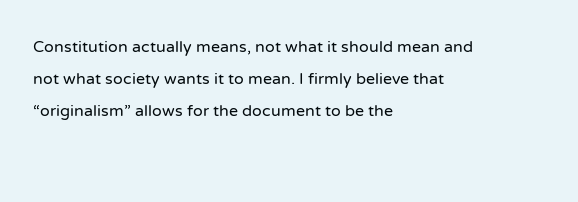Constitution actually means, not what it should mean and not what society wants it to mean. I firmly believe that “originalism” allows for the document to be the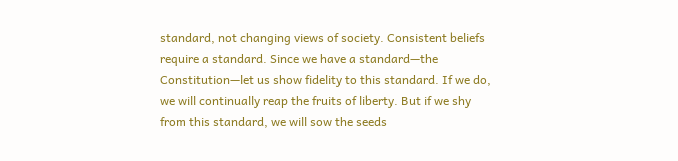standard, not changing views of society. Consistent beliefs require a standard. Since we have a standard—the Constitution—let us show fidelity to this standard. If we do, we will continually reap the fruits of liberty. But if we shy from this standard, we will sow the seeds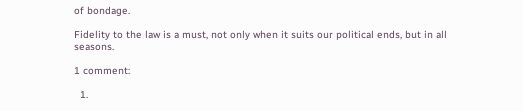of bondage.

Fidelity to the law is a must, not only when it suits our political ends, but in all seasons.

1 comment:

  1.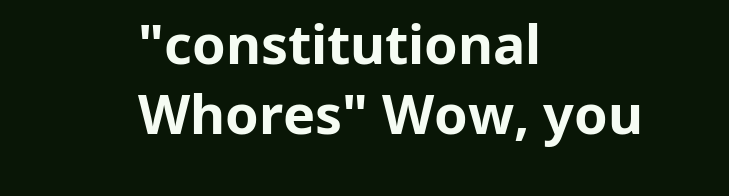"constitutional Whores" Wow, you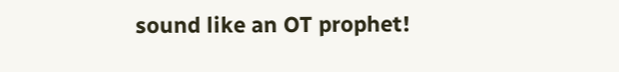sound like an OT prophet!